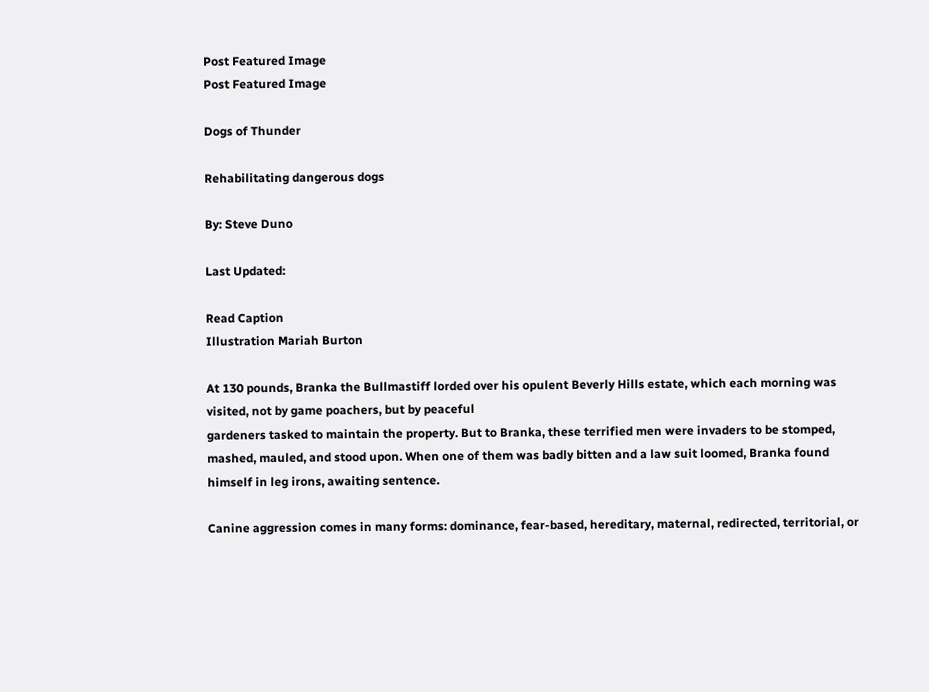Post Featured Image
Post Featured Image

Dogs of Thunder

Rehabilitating dangerous dogs

By: Steve Duno

Last Updated:

Read Caption
Illustration Mariah Burton

At 130 pounds, Branka the Bullmastiff lorded over his opulent Beverly Hills estate, which each morning was visited, not by game poachers, but by peaceful
gardeners tasked to maintain the property. But to Branka, these terrified men were invaders to be stomped, mashed, mauled, and stood upon. When one of them was badly bitten and a law suit loomed, Branka found himself in leg irons, awaiting sentence.

Canine aggression comes in many forms: dominance, fear-based, hereditary, maternal, redirected, territorial, or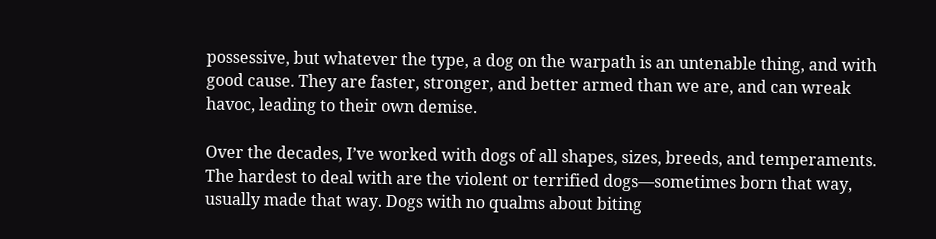possessive, but whatever the type, a dog on the warpath is an untenable thing, and with good cause. They are faster, stronger, and better armed than we are, and can wreak havoc, leading to their own demise.

Over the decades, I’ve worked with dogs of all shapes, sizes, breeds, and temperaments.
The hardest to deal with are the violent or terrified dogs—sometimes born that way, usually made that way. Dogs with no qualms about biting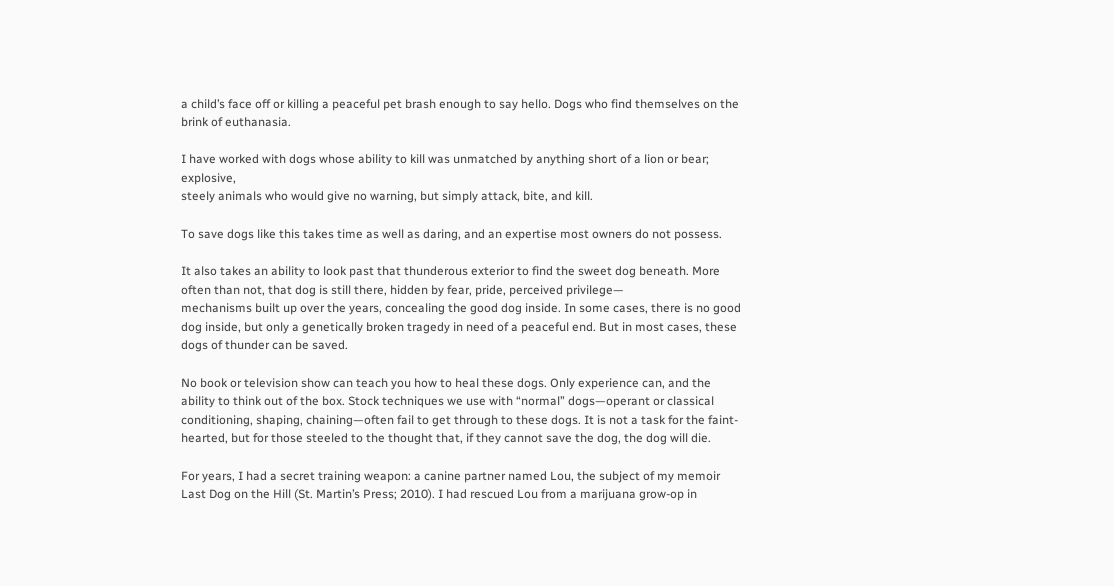a child’s face off or killing a peaceful pet brash enough to say hello. Dogs who find themselves on the brink of euthanasia.

I have worked with dogs whose ability to kill was unmatched by anything short of a lion or bear; explosive,
steely animals who would give no warning, but simply attack, bite, and kill.

To save dogs like this takes time as well as daring, and an expertise most owners do not possess.

It also takes an ability to look past that thunderous exterior to find the sweet dog beneath. More often than not, that dog is still there, hidden by fear, pride, perceived privilege—
mechanisms built up over the years, concealing the good dog inside. In some cases, there is no good dog inside, but only a genetically broken tragedy in need of a peaceful end. But in most cases, these dogs of thunder can be saved.

No book or television show can teach you how to heal these dogs. Only experience can, and the ability to think out of the box. Stock techniques we use with “normal” dogs—operant or classical conditioning, shaping, chaining—often fail to get through to these dogs. It is not a task for the faint-hearted, but for those steeled to the thought that, if they cannot save the dog, the dog will die.

For years, I had a secret training weapon: a canine partner named Lou, the subject of my memoir Last Dog on the Hill (St. Martin’s Press; 2010). I had rescued Lou from a marijuana grow-op in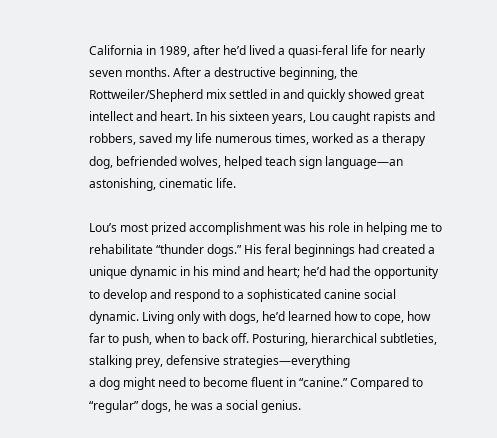California in 1989, after he’d lived a quasi-feral life for nearly seven months. After a destructive beginning, the Rottweiler/Shepherd mix settled in and quickly showed great intellect and heart. In his sixteen years, Lou caught rapists and robbers, saved my life numerous times, worked as a therapy dog, befriended wolves, helped teach sign language—an astonishing, cinematic life.

Lou’s most prized accomplishment was his role in helping me to rehabilitate “thunder dogs.” His feral beginnings had created a unique dynamic in his mind and heart; he’d had the opportunity to develop and respond to a sophisticated canine social dynamic. Living only with dogs, he’d learned how to cope, how far to push, when to back off. Posturing, hierarchical subtleties, stalking prey, defensive strategies—everything
a dog might need to become fluent in “canine.” Compared to “regular” dogs, he was a social genius.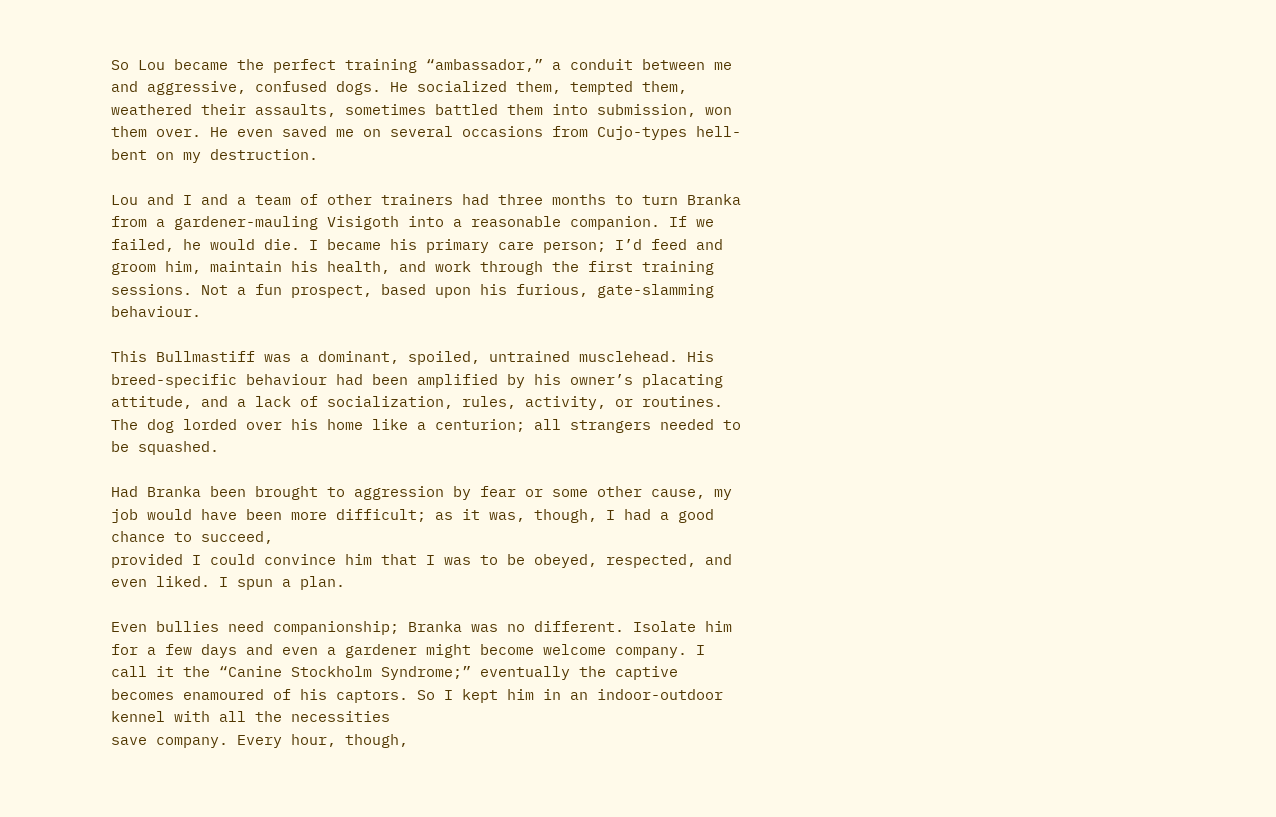So Lou became the perfect training “ambassador,” a conduit between me and aggressive, confused dogs. He socialized them, tempted them, weathered their assaults, sometimes battled them into submission, won them over. He even saved me on several occasions from Cujo-types hell-bent on my destruction.

Lou and I and a team of other trainers had three months to turn Branka from a gardener-mauling Visigoth into a reasonable companion. If we failed, he would die. I became his primary care person; I’d feed and groom him, maintain his health, and work through the first training sessions. Not a fun prospect, based upon his furious, gate-slamming behaviour.

This Bullmastiff was a dominant, spoiled, untrained musclehead. His breed-specific behaviour had been amplified by his owner’s placating attitude, and a lack of socialization, rules, activity, or routines. The dog lorded over his home like a centurion; all strangers needed to be squashed.

Had Branka been brought to aggression by fear or some other cause, my job would have been more difficult; as it was, though, I had a good chance to succeed,
provided I could convince him that I was to be obeyed, respected, and even liked. I spun a plan.

Even bullies need companionship; Branka was no different. Isolate him for a few days and even a gardener might become welcome company. I call it the “Canine Stockholm Syndrome;” eventually the captive becomes enamoured of his captors. So I kept him in an indoor-outdoor kennel with all the necessities
save company. Every hour, though,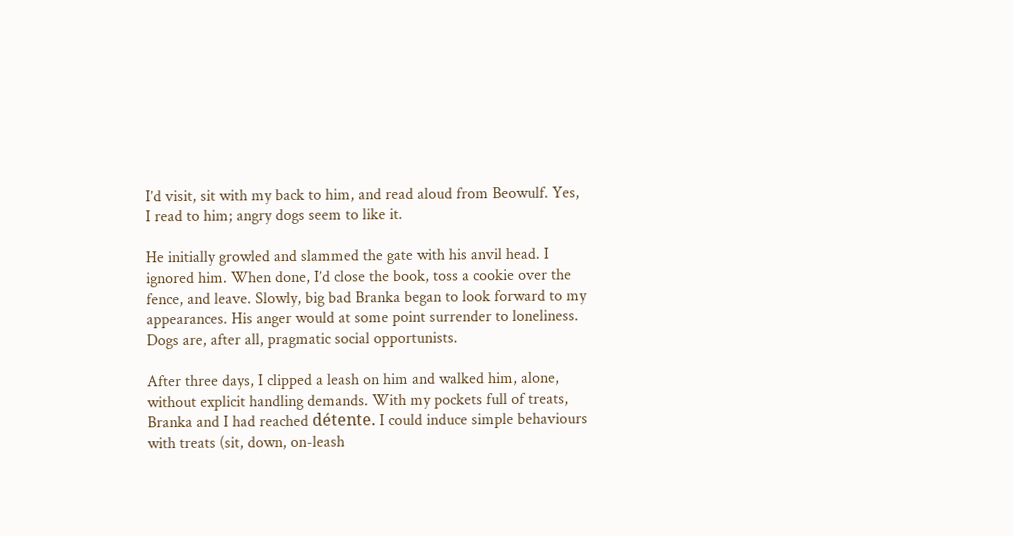I’d visit, sit with my back to him, and read aloud from Beowulf. Yes, I read to him; angry dogs seem to like it.

He initially growled and slammed the gate with his anvil head. I ignored him. When done, I’d close the book, toss a cookie over the fence, and leave. Slowly, big bad Branka began to look forward to my appearances. His anger would at some point surrender to loneliness. Dogs are, after all, pragmatic social opportunists.

After three days, I clipped a leash on him and walked him, alone, without explicit handling demands. With my pockets full of treats, Branka and I had reached détente. I could induce simple behaviours with treats (sit, down, on-leash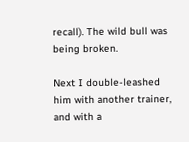recall). The wild bull was being broken.

Next I double-leashed him with another trainer, and with a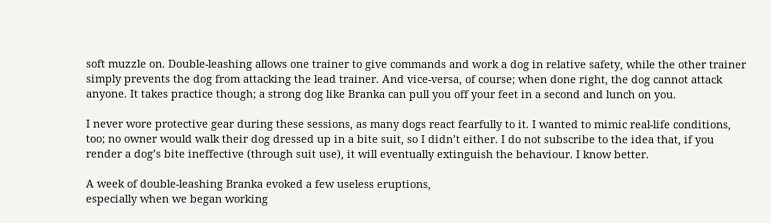soft muzzle on. Double-leashing allows one trainer to give commands and work a dog in relative safety, while the other trainer simply prevents the dog from attacking the lead trainer. And vice-versa, of course; when done right, the dog cannot attack anyone. It takes practice though; a strong dog like Branka can pull you off your feet in a second and lunch on you.

I never wore protective gear during these sessions, as many dogs react fearfully to it. I wanted to mimic real-life conditions, too; no owner would walk their dog dressed up in a bite suit, so I didn’t either. I do not subscribe to the idea that, if you render a dog’s bite ineffective (through suit use), it will eventually extinguish the behaviour. I know better.

A week of double-leashing Branka evoked a few useless eruptions,
especially when we began working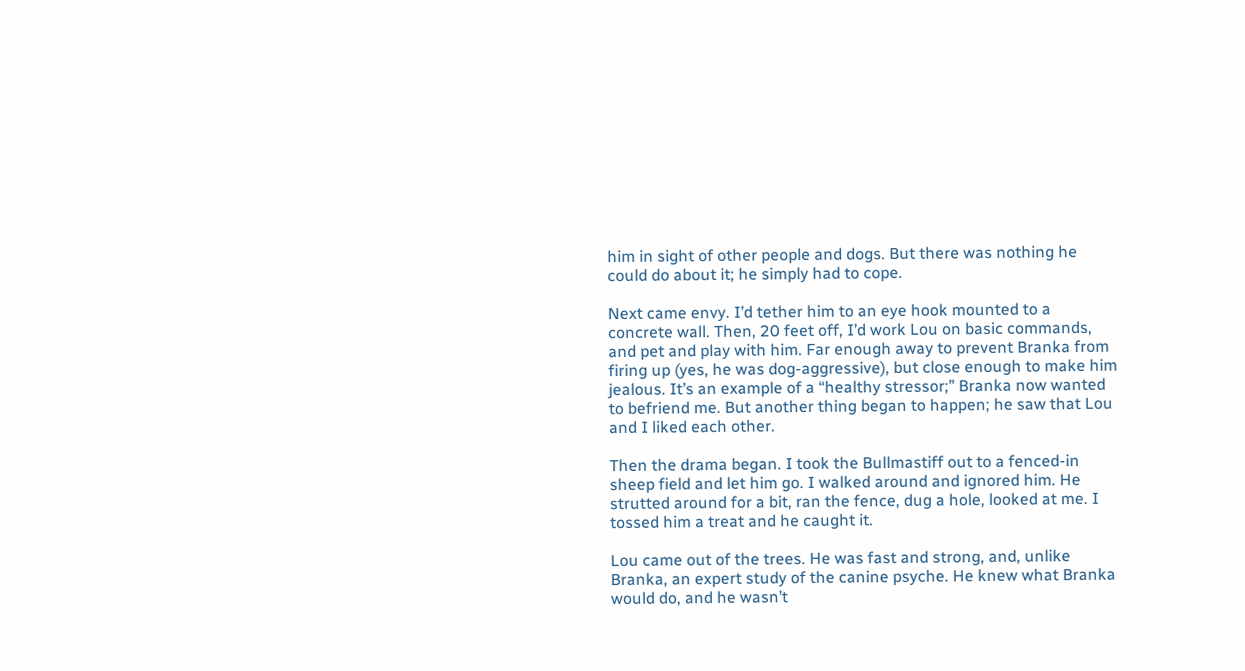him in sight of other people and dogs. But there was nothing he could do about it; he simply had to cope.

Next came envy. I’d tether him to an eye hook mounted to a concrete wall. Then, 20 feet off, I’d work Lou on basic commands, and pet and play with him. Far enough away to prevent Branka from firing up (yes, he was dog-aggressive), but close enough to make him jealous. It’s an example of a “healthy stressor;” Branka now wanted to befriend me. But another thing began to happen; he saw that Lou and I liked each other.

Then the drama began. I took the Bullmastiff out to a fenced-in sheep field and let him go. I walked around and ignored him. He strutted around for a bit, ran the fence, dug a hole, looked at me. I tossed him a treat and he caught it.

Lou came out of the trees. He was fast and strong, and, unlike Branka, an expert study of the canine psyche. He knew what Branka would do, and he wasn’t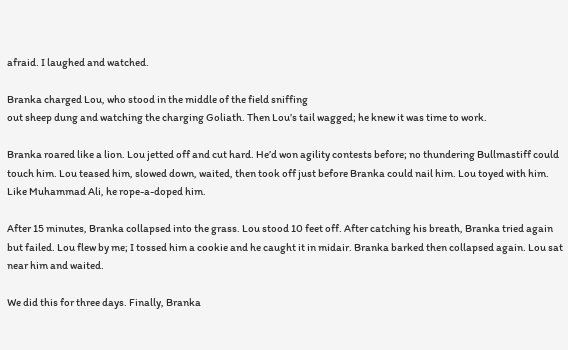afraid. I laughed and watched.

Branka charged Lou, who stood in the middle of the field sniffing
out sheep dung and watching the charging Goliath. Then Lou’s tail wagged; he knew it was time to work.

Branka roared like a lion. Lou jetted off and cut hard. He’d won agility contests before; no thundering Bullmastiff could touch him. Lou teased him, slowed down, waited, then took off just before Branka could nail him. Lou toyed with him. Like Muhammad Ali, he rope-a-doped him.

After 15 minutes, Branka collapsed into the grass. Lou stood 10 feet off. After catching his breath, Branka tried again but failed. Lou flew by me; I tossed him a cookie and he caught it in midair. Branka barked then collapsed again. Lou sat near him and waited.

We did this for three days. Finally, Branka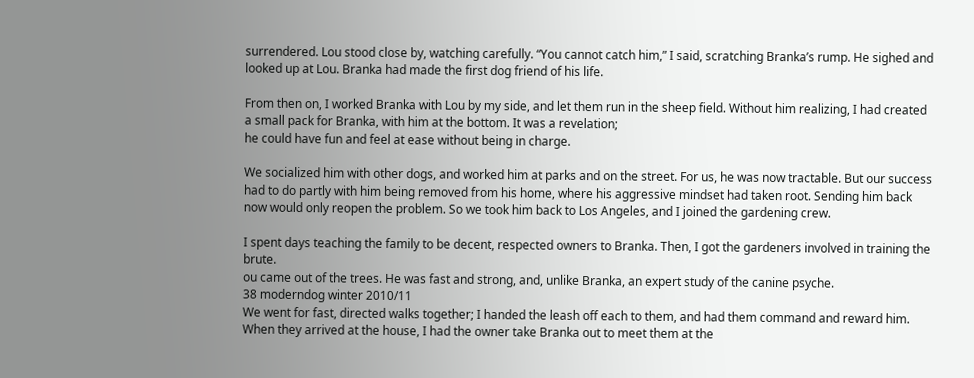surrendered. Lou stood close by, watching carefully. “You cannot catch him,” I said, scratching Branka’s rump. He sighed and looked up at Lou. Branka had made the first dog friend of his life.

From then on, I worked Branka with Lou by my side, and let them run in the sheep field. Without him realizing, I had created a small pack for Branka, with him at the bottom. It was a revelation;
he could have fun and feel at ease without being in charge.

We socialized him with other dogs, and worked him at parks and on the street. For us, he was now tractable. But our success had to do partly with him being removed from his home, where his aggressive mindset had taken root. Sending him back now would only reopen the problem. So we took him back to Los Angeles, and I joined the gardening crew.

I spent days teaching the family to be decent, respected owners to Branka. Then, I got the gardeners involved in training the brute.
ou came out of the trees. He was fast and strong, and, unlike Branka, an expert study of the canine psyche.
38 moderndog winter 2010/11
We went for fast, directed walks together; I handed the leash off each to them, and had them command and reward him. When they arrived at the house, I had the owner take Branka out to meet them at the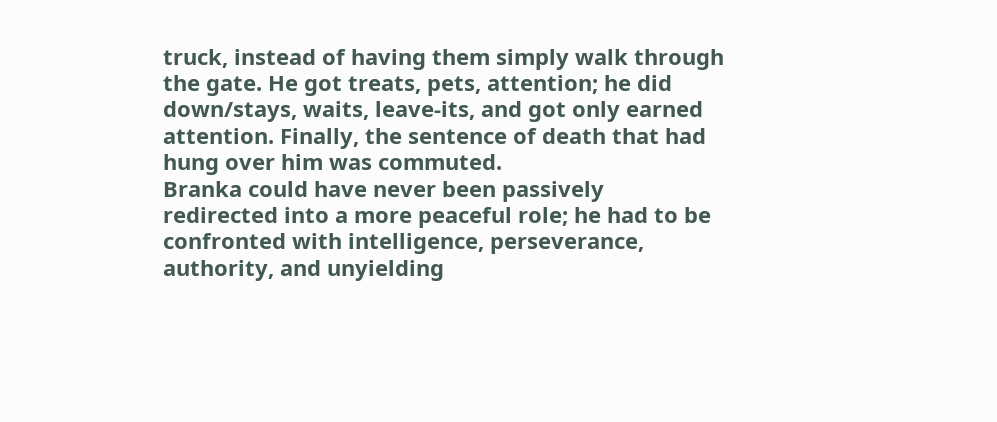truck, instead of having them simply walk through the gate. He got treats, pets, attention; he did down/stays, waits, leave-its, and got only earned attention. Finally, the sentence of death that had hung over him was commuted.
Branka could have never been passively
redirected into a more peaceful role; he had to be confronted with intelligence, perseverance, authority, and unyielding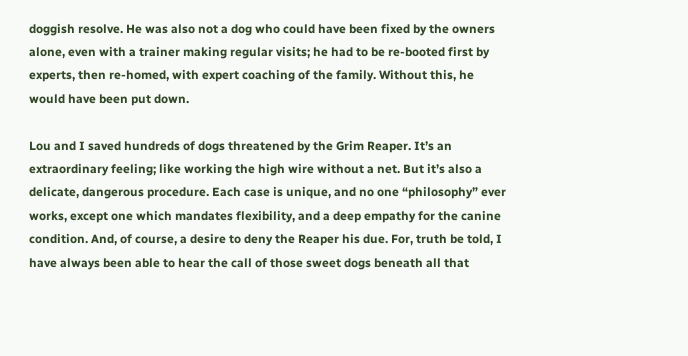doggish resolve. He was also not a dog who could have been fixed by the owners alone, even with a trainer making regular visits; he had to be re-booted first by experts, then re-homed, with expert coaching of the family. Without this, he would have been put down.

Lou and I saved hundreds of dogs threatened by the Grim Reaper. It’s an extraordinary feeling; like working the high wire without a net. But it’s also a delicate, dangerous procedure. Each case is unique, and no one “philosophy” ever works, except one which mandates flexibility, and a deep empathy for the canine condition. And, of course, a desire to deny the Reaper his due. For, truth be told, I have always been able to hear the call of those sweet dogs beneath all that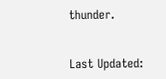thunder.


Last Updated: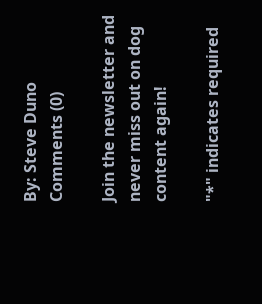By: Steve Duno
Comments (0)

Join the newsletter and never miss out on dog content again!

"*" indicates required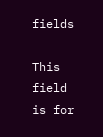fields

This field is for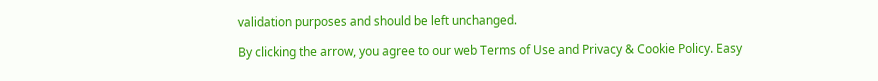validation purposes and should be left unchanged.

By clicking the arrow, you agree to our web Terms of Use and Privacy & Cookie Policy. Easy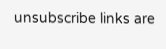unsubscribe links are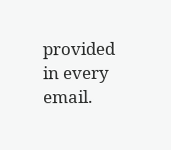provided in every email.